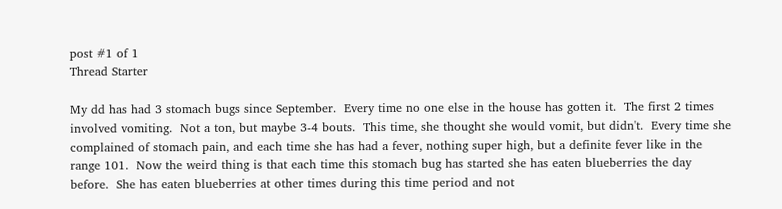post #1 of 1
Thread Starter

My dd has had 3 stomach bugs since September.  Every time no one else in the house has gotten it.  The first 2 times involved vomiting.  Not a ton, but maybe 3-4 bouts.  This time, she thought she would vomit, but didn't.  Every time she complained of stomach pain, and each time she has had a fever, nothing super high, but a definite fever like in the range 101.  Now the weird thing is that each time this stomach bug has started she has eaten blueberries the day before.  She has eaten blueberries at other times during this time period and not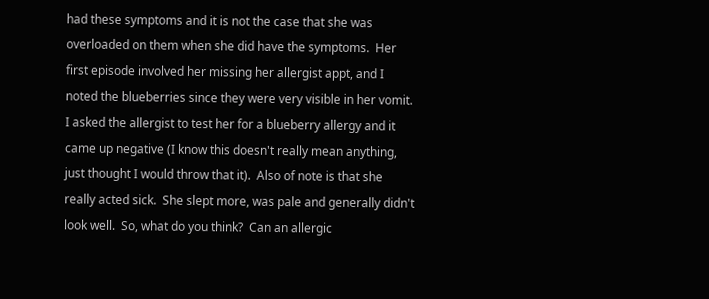had these symptoms and it is not the case that she was overloaded on them when she did have the symptoms.  Her first episode involved her missing her allergist appt, and I noted the blueberries since they were very visible in her vomit.  I asked the allergist to test her for a blueberry allergy and it came up negative (I know this doesn't really mean anything, just thought I would throw that it).  Also of note is that she really acted sick.  She slept more, was pale and generally didn't look well.  So, what do you think?  Can an allergic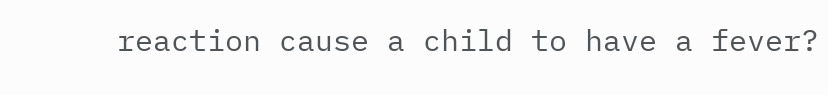reaction cause a child to have a fever?